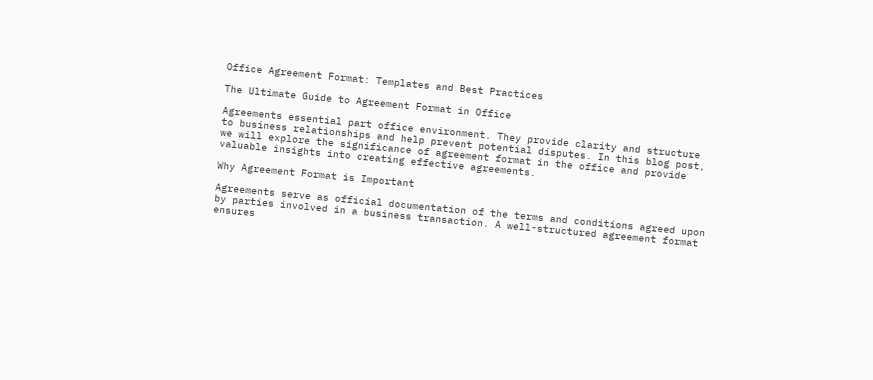Office Agreement Format: Templates and Best Practices

The Ultimate Guide to Agreement Format in Office

Agreements essential part office environment. They provide clarity and structure to business relationships and help prevent potential disputes. In this blog post, we will explore the significance of agreement format in the office and provide valuable insights into creating effective agreements.

Why Agreement Format is Important

Agreements serve as official documentation of the terms and conditions agreed upon by parties involved in a business transaction. A well-structured agreement format ensures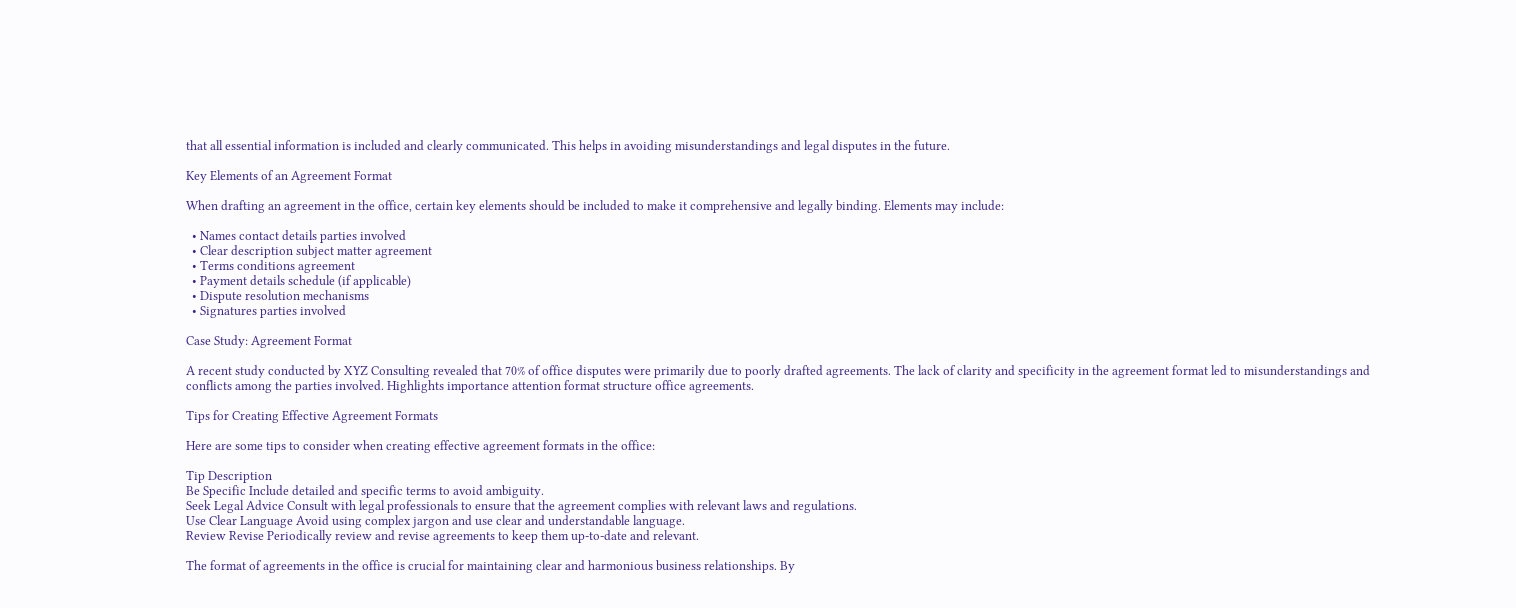that all essential information is included and clearly communicated. This helps in avoiding misunderstandings and legal disputes in the future.

Key Elements of an Agreement Format

When drafting an agreement in the office, certain key elements should be included to make it comprehensive and legally binding. Elements may include:

  • Names contact details parties involved
  • Clear description subject matter agreement
  • Terms conditions agreement
  • Payment details schedule (if applicable)
  • Dispute resolution mechanisms
  • Signatures parties involved

Case Study: Agreement Format

A recent study conducted by XYZ Consulting revealed that 70% of office disputes were primarily due to poorly drafted agreements. The lack of clarity and specificity in the agreement format led to misunderstandings and conflicts among the parties involved. Highlights importance attention format structure office agreements.

Tips for Creating Effective Agreement Formats

Here are some tips to consider when creating effective agreement formats in the office:

Tip Description
Be Specific Include detailed and specific terms to avoid ambiguity.
Seek Legal Advice Consult with legal professionals to ensure that the agreement complies with relevant laws and regulations.
Use Clear Language Avoid using complex jargon and use clear and understandable language.
Review Revise Periodically review and revise agreements to keep them up-to-date and relevant.

The format of agreements in the office is crucial for maintaining clear and harmonious business relationships. By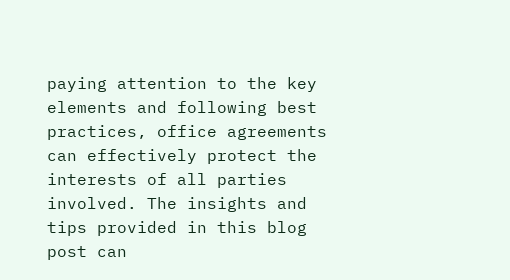paying attention to the key elements and following best practices, office agreements can effectively protect the interests of all parties involved. The insights and tips provided in this blog post can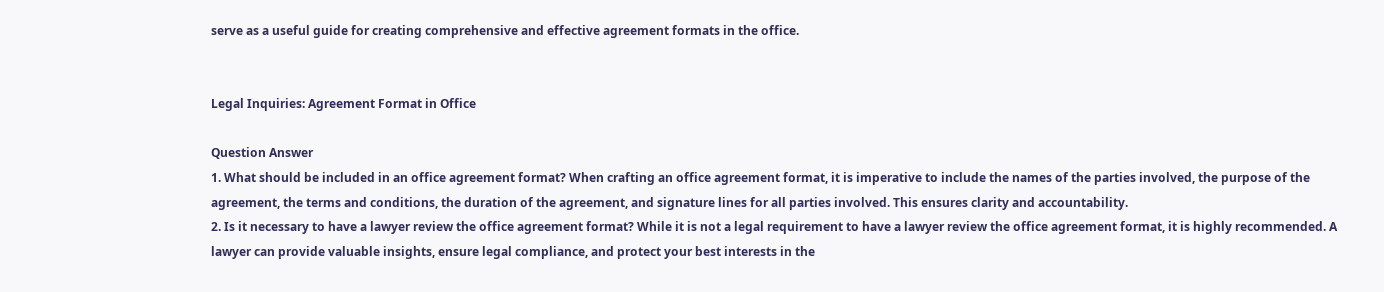serve as a useful guide for creating comprehensive and effective agreement formats in the office.


Legal Inquiries: Agreement Format in Office

Question Answer
1. What should be included in an office agreement format? When crafting an office agreement format, it is imperative to include the names of the parties involved, the purpose of the agreement, the terms and conditions, the duration of the agreement, and signature lines for all parties involved. This ensures clarity and accountability.
2. Is it necessary to have a lawyer review the office agreement format? While it is not a legal requirement to have a lawyer review the office agreement format, it is highly recommended. A lawyer can provide valuable insights, ensure legal compliance, and protect your best interests in the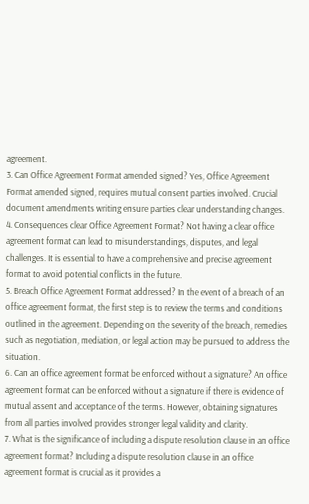agreement.
3. Can Office Agreement Format amended signed? Yes, Office Agreement Format amended signed, requires mutual consent parties involved. Crucial document amendments writing ensure parties clear understanding changes.
4. Consequences clear Office Agreement Format? Not having a clear office agreement format can lead to misunderstandings, disputes, and legal challenges. It is essential to have a comprehensive and precise agreement format to avoid potential conflicts in the future.
5. Breach Office Agreement Format addressed? In the event of a breach of an office agreement format, the first step is to review the terms and conditions outlined in the agreement. Depending on the severity of the breach, remedies such as negotiation, mediation, or legal action may be pursued to address the situation.
6. Can an office agreement format be enforced without a signature? An office agreement format can be enforced without a signature if there is evidence of mutual assent and acceptance of the terms. However, obtaining signatures from all parties involved provides stronger legal validity and clarity.
7. What is the significance of including a dispute resolution clause in an office agreement format? Including a dispute resolution clause in an office agreement format is crucial as it provides a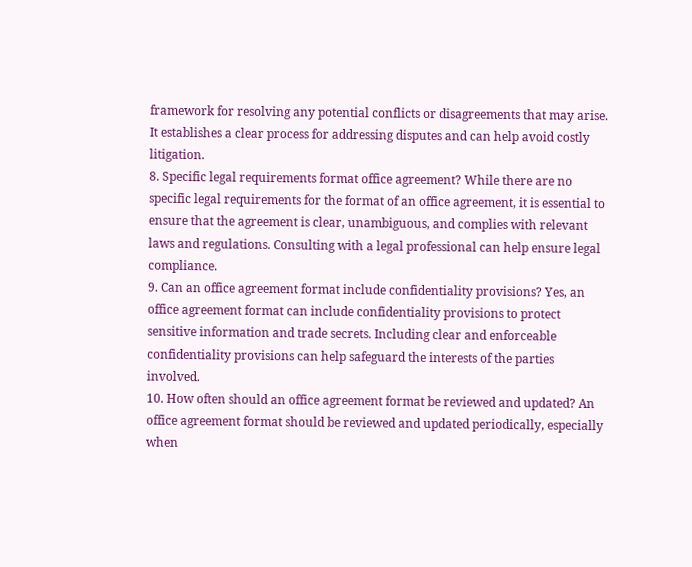framework for resolving any potential conflicts or disagreements that may arise. It establishes a clear process for addressing disputes and can help avoid costly litigation.
8. Specific legal requirements format office agreement? While there are no specific legal requirements for the format of an office agreement, it is essential to ensure that the agreement is clear, unambiguous, and complies with relevant laws and regulations. Consulting with a legal professional can help ensure legal compliance.
9. Can an office agreement format include confidentiality provisions? Yes, an office agreement format can include confidentiality provisions to protect sensitive information and trade secrets. Including clear and enforceable confidentiality provisions can help safeguard the interests of the parties involved.
10. How often should an office agreement format be reviewed and updated? An office agreement format should be reviewed and updated periodically, especially when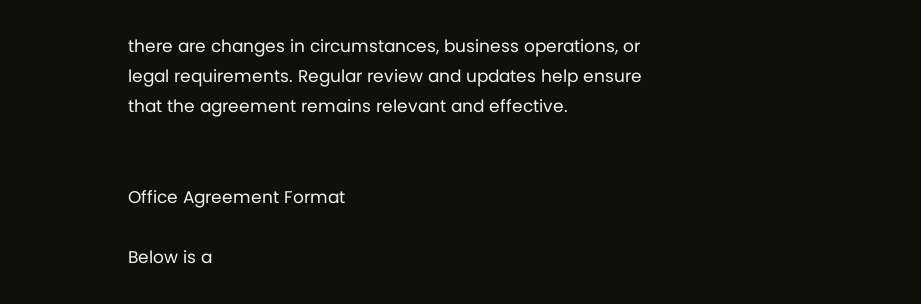there are changes in circumstances, business operations, or legal requirements. Regular review and updates help ensure that the agreement remains relevant and effective.


Office Agreement Format

Below is a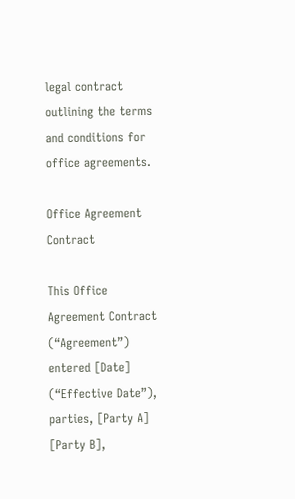legal contract outlining the terms and conditions for office agreements.

Office Agreement Contract

This Office Agreement Contract (“Agreement”) entered [Date] (“Effective Date”), parties, [Party A] [Party B],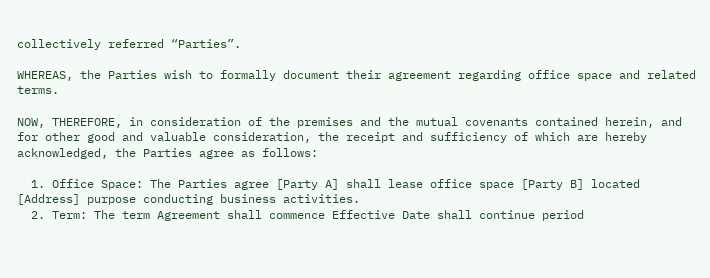collectively referred “Parties”.

WHEREAS, the Parties wish to formally document their agreement regarding office space and related terms.

NOW, THEREFORE, in consideration of the premises and the mutual covenants contained herein, and for other good and valuable consideration, the receipt and sufficiency of which are hereby acknowledged, the Parties agree as follows:

  1. Office Space: The Parties agree [Party A] shall lease office space [Party B] located [Address] purpose conducting business activities.
  2. Term: The term Agreement shall commence Effective Date shall continue period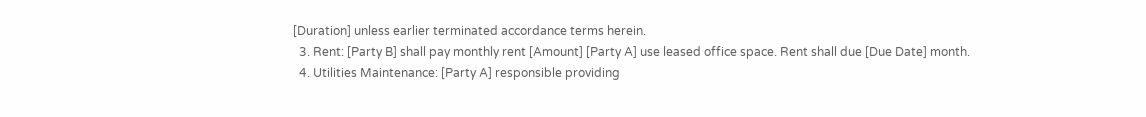[Duration] unless earlier terminated accordance terms herein.
  3. Rent: [Party B] shall pay monthly rent [Amount] [Party A] use leased office space. Rent shall due [Due Date] month.
  4. Utilities Maintenance: [Party A] responsible providing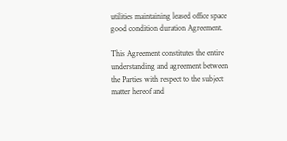utilities maintaining leased office space good condition duration Agreement.

This Agreement constitutes the entire understanding and agreement between the Parties with respect to the subject matter hereof and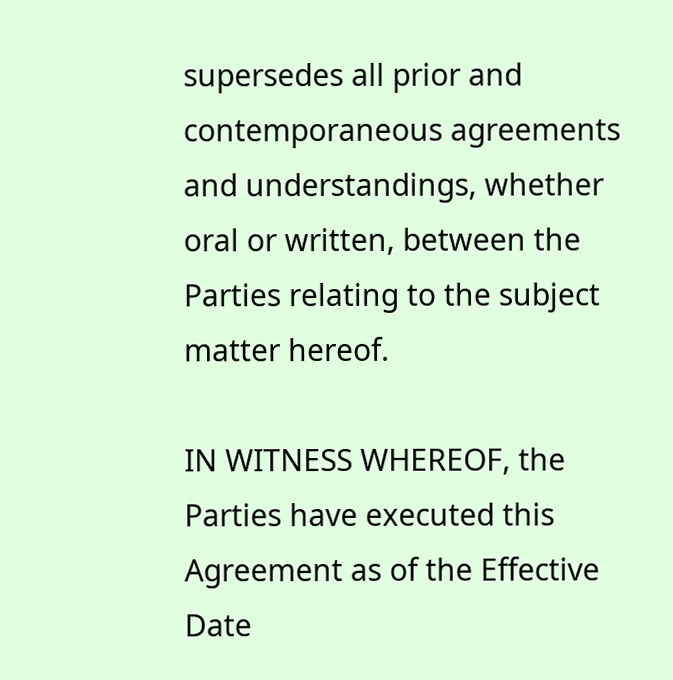supersedes all prior and contemporaneous agreements and understandings, whether oral or written, between the Parties relating to the subject matter hereof.

IN WITNESS WHEREOF, the Parties have executed this Agreement as of the Effective Date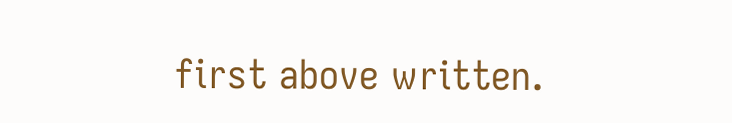first above written.